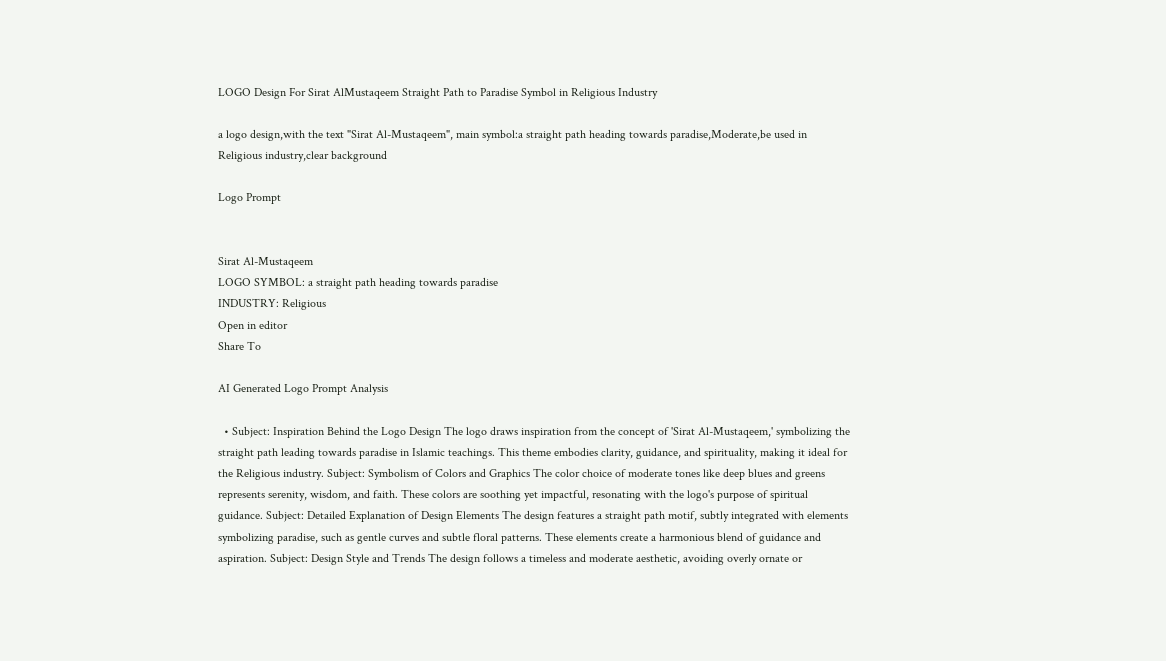LOGO Design For Sirat AlMustaqeem Straight Path to Paradise Symbol in Religious Industry

a logo design,with the text "Sirat Al-Mustaqeem", main symbol:a straight path heading towards paradise,Moderate,be used in Religious industry,clear background

Logo Prompt


Sirat Al-Mustaqeem
LOGO SYMBOL: a straight path heading towards paradise
INDUSTRY: Religious
Open in editor
Share To

AI Generated Logo Prompt Analysis

  • Subject: Inspiration Behind the Logo Design The logo draws inspiration from the concept of 'Sirat Al-Mustaqeem,' symbolizing the straight path leading towards paradise in Islamic teachings. This theme embodies clarity, guidance, and spirituality, making it ideal for the Religious industry. Subject: Symbolism of Colors and Graphics The color choice of moderate tones like deep blues and greens represents serenity, wisdom, and faith. These colors are soothing yet impactful, resonating with the logo's purpose of spiritual guidance. Subject: Detailed Explanation of Design Elements The design features a straight path motif, subtly integrated with elements symbolizing paradise, such as gentle curves and subtle floral patterns. These elements create a harmonious blend of guidance and aspiration. Subject: Design Style and Trends The design follows a timeless and moderate aesthetic, avoiding overly ornate or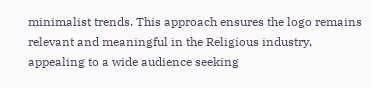minimalist trends. This approach ensures the logo remains relevant and meaningful in the Religious industry, appealing to a wide audience seeking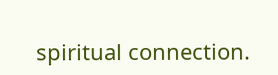spiritual connection.